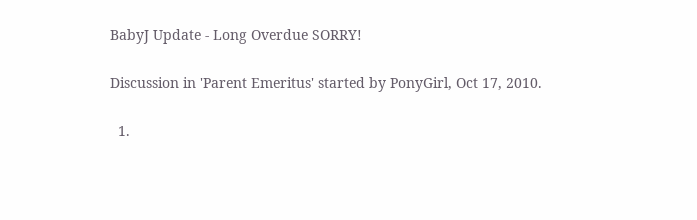BabyJ Update - Long Overdue SORRY!

Discussion in 'Parent Emeritus' started by PonyGirl, Oct 17, 2010.

  1.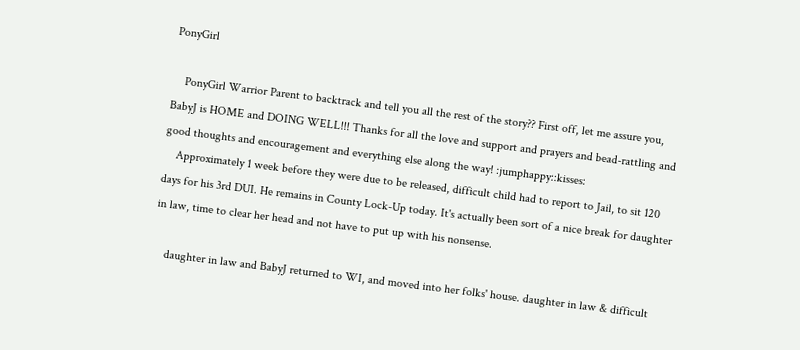PonyGirl

    PonyGirl Warrior Parent to backtrack and tell you all the rest of the story?? First off, let me assure you, BabyJ is HOME and DOING WELL!!! Thanks for all the love and support and prayers and bead-rattling and good thoughts and encouragement and everything else along the way! :jumphappy::kisses:
    Approximately 1 week before they were due to be released, difficult child had to report to Jail, to sit 120 days for his 3rd DUI. He remains in County Lock-Up today. It's actually been sort of a nice break for daughter in law, time to clear her head and not have to put up with his nonsense.

    daughter in law and BabyJ returned to WI, and moved into her folks' house. daughter in law & difficult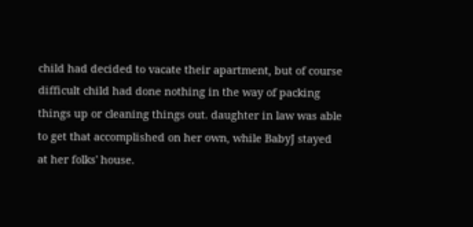child had decided to vacate their apartment, but of course difficult child had done nothing in the way of packing things up or cleaning things out. daughter in law was able to get that accomplished on her own, while BabyJ stayed at her folks' house.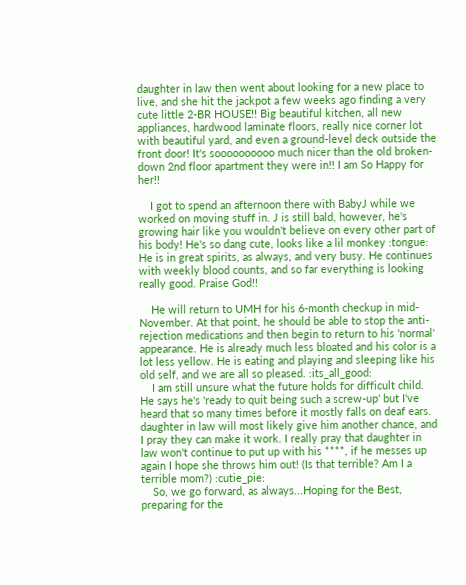daughter in law then went about looking for a new place to live, and she hit the jackpot a few weeks ago finding a very cute little 2-BR HOUSE!! Big beautiful kitchen, all new appliances, hardwood laminate floors, really nice corner lot with beautiful yard, and even a ground-level deck outside the front door! It's soooooooooo much nicer than the old broken-down 2nd floor apartment they were in!! I am So Happy for her!!

    I got to spend an afternoon there with BabyJ while we worked on moving stuff in. J is still bald, however, he's growing hair like you wouldn't believe on every other part of his body! He's so dang cute, looks like a lil monkey :tongue: He is in great spirits, as always, and very busy. He continues with weekly blood counts, and so far everything is looking really good. Praise God!!

    He will return to UMH for his 6-month checkup in mid-November. At that point, he should be able to stop the anti-rejection medications and then begin to return to his 'normal' appearance. He is already much less bloated and his color is a lot less yellow. He is eating and playing and sleeping like his old self, and we are all so pleased. :its_all_good:
    I am still unsure what the future holds for difficult child. He says he's 'ready to quit being such a screw-up' but I've heard that so many times before it mostly falls on deaf ears. daughter in law will most likely give him another chance, and I pray they can make it work. I really pray that daughter in law won't continue to put up with his ****, if he messes up again I hope she throws him out! (Is that terrible? Am I a terrible mom?) :cutie_pie:
    So, we go forward, as always...Hoping for the Best, preparing for the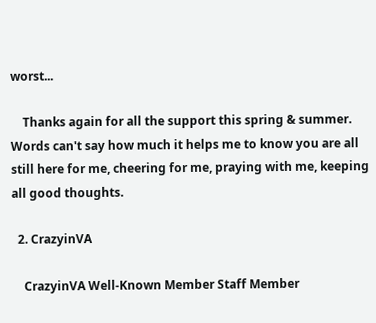worst...

    Thanks again for all the support this spring & summer. Words can't say how much it helps me to know you are all still here for me, cheering for me, praying with me, keeping all good thoughts.

  2. CrazyinVA

    CrazyinVA Well-Known Member Staff Member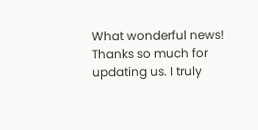What wonderful news! Thanks so much for updating us. I truly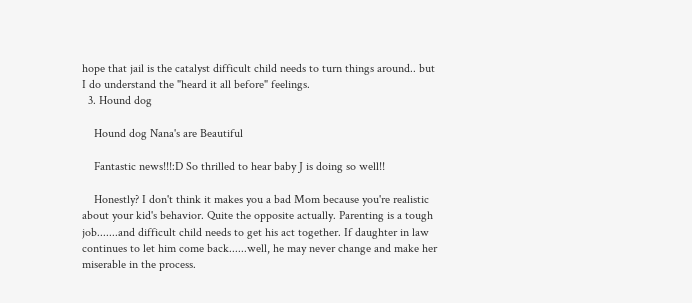hope that jail is the catalyst difficult child needs to turn things around.. but I do understand the "heard it all before" feelings.
  3. Hound dog

    Hound dog Nana's are Beautiful

    Fantastic news!!!:D So thrilled to hear baby J is doing so well!!

    Honestly? I don't think it makes you a bad Mom because you're realistic about your kid's behavior. Quite the opposite actually. Parenting is a tough job.......and difficult child needs to get his act together. If daughter in law continues to let him come back......well, he may never change and make her miserable in the process.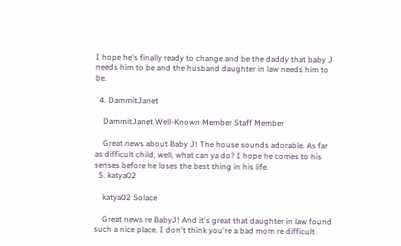I hope he's finally ready to change and be the daddy that baby J needs him to be and the husband daughter in law needs him to be.

  4. DammitJanet

    DammitJanet Well-Known Member Staff Member

    Great news about Baby J! The house sounds adorable. As far as difficult child, well, what can ya do? I hope he comes to his senses before he loses the best thing in his life.
  5. katya02

    katya02 Solace

    Great news re BabyJ! And it's great that daughter in law found such a nice place. I don't think you're a bad mom re difficult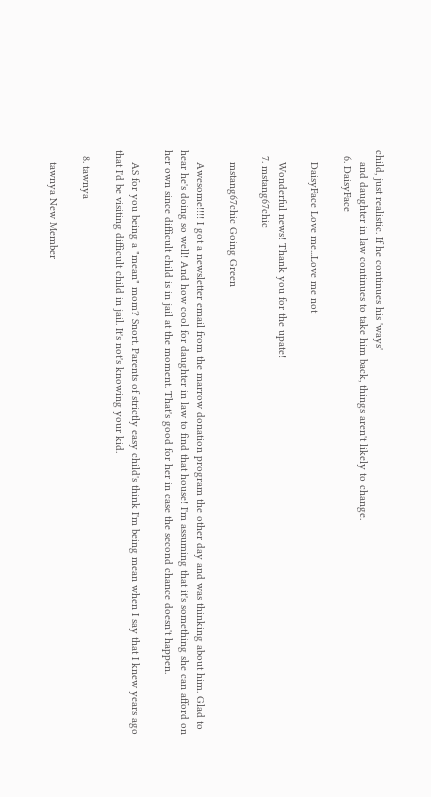child, just realistic. If he continues his 'ways'
    and daughter in law continues to take him back, things aren't likely to change.
  6. DaisyFace

    DaisyFace Love me...Love me not

    Wonderful news! Thank you for the upate!
  7. mstang67chic

    mstang67chic Going Green

    Awesome!!!! I got a newsletter email from the marrow donation program the other day and was thinking about him. Glad to hear he's doing so well! And how cool for daughter in law to find that house! I'm assuming that it's something she can afford on her own since difficult child is in jail at the moment. That's good for her in case the second chance doesn't happen.

    AS for you being a "mean" mom? Snort. Parents of strictly easy child's think I'm being mean when I say that I knew years ago that I'd be visiting difficult child in jail. It's not's knowing your kid.

  8. tawnya

    tawnya New Member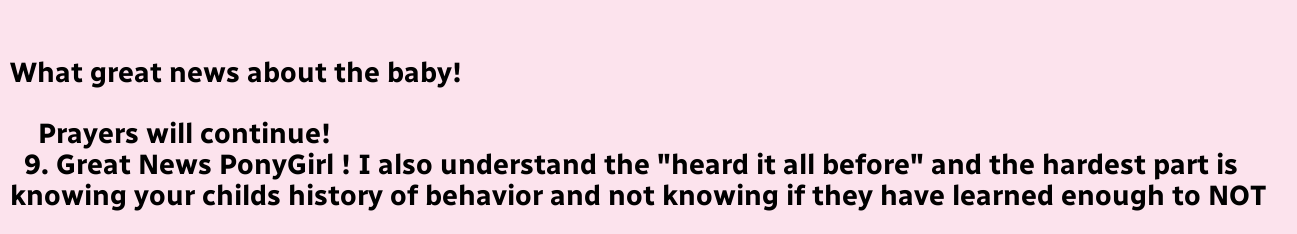What great news about the baby!

    Prayers will continue!
  9. Great News PonyGirl ! I also understand the "heard it all before" and the hardest part is knowing your childs history of behavior and not knowing if they have learned enough to NOT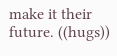make it their future. ((hugs))